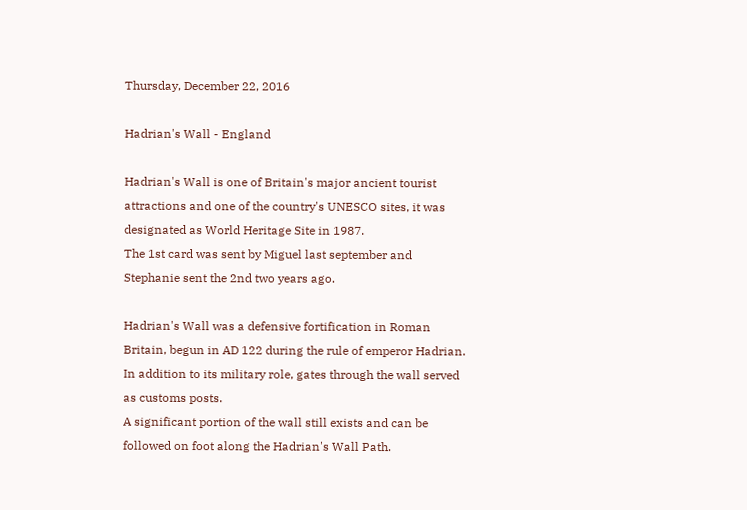Thursday, December 22, 2016

Hadrian's Wall - England

Hadrian's Wall is one of Britain's major ancient tourist attractions and one of the country's UNESCO sites, it was designated as World Heritage Site in 1987.
The 1st card was sent by Miguel last september and Stephanie sent the 2nd two years ago.

Hadrian's Wall was a defensive fortification in Roman Britain, begun in AD 122 during the rule of emperor Hadrian. In addition to its military role, gates through the wall served as customs posts.
A significant portion of the wall still exists and can be followed on foot along the Hadrian's Wall Path.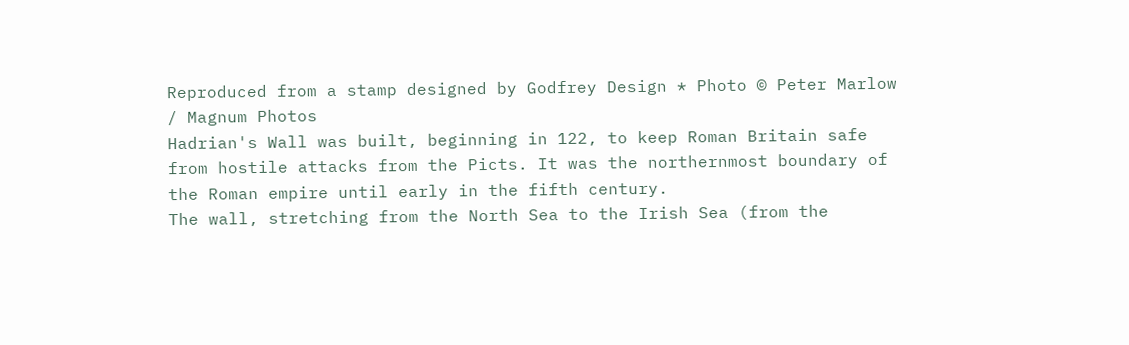Reproduced from a stamp designed by Godfrey Design * Photo © Peter Marlow / Magnum Photos
Hadrian's Wall was built, beginning in 122, to keep Roman Britain safe from hostile attacks from the Picts. It was the northernmost boundary of the Roman empire until early in the fifth century.
The wall, stretching from the North Sea to the Irish Sea (from the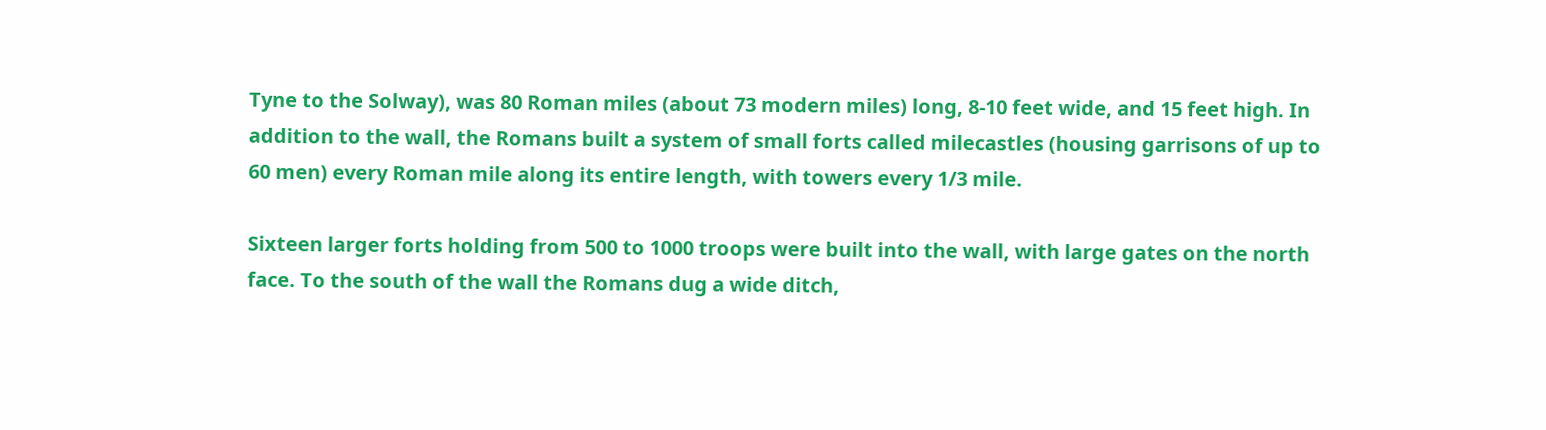Tyne to the Solway), was 80 Roman miles (about 73 modern miles) long, 8-10 feet wide, and 15 feet high. In addition to the wall, the Romans built a system of small forts called milecastles (housing garrisons of up to 60 men) every Roman mile along its entire length, with towers every 1/3 mile.

Sixteen larger forts holding from 500 to 1000 troops were built into the wall, with large gates on the north face. To the south of the wall the Romans dug a wide ditch,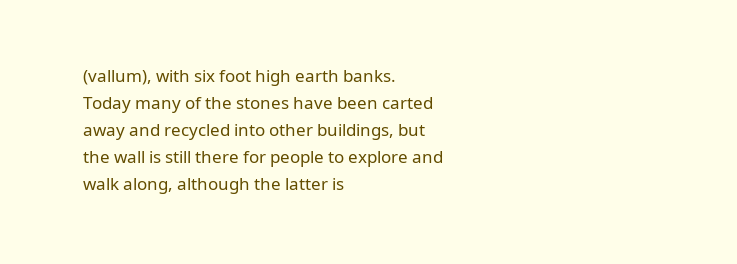(vallum), with six foot high earth banks.
Today many of the stones have been carted away and recycled into other buildings, but the wall is still there for people to explore and walk along, although the latter is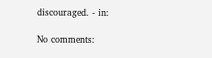discouraged. - in:

No comments: